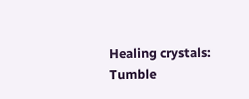Healing crystals:
Tumble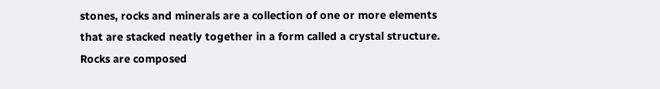stones, rocks and minerals are a collection of one or more elements that are stacked neatly together in a form called a crystal structure.
Rocks are composed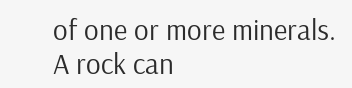of one or more minerals. A rock can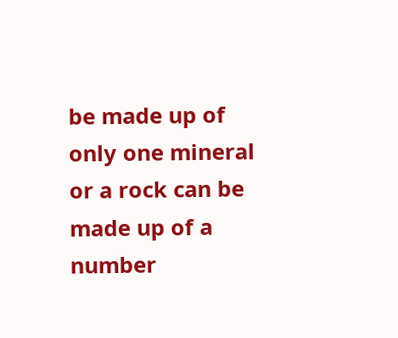be made up of only one mineral or a rock can be made up of a number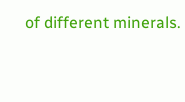of different minerals.